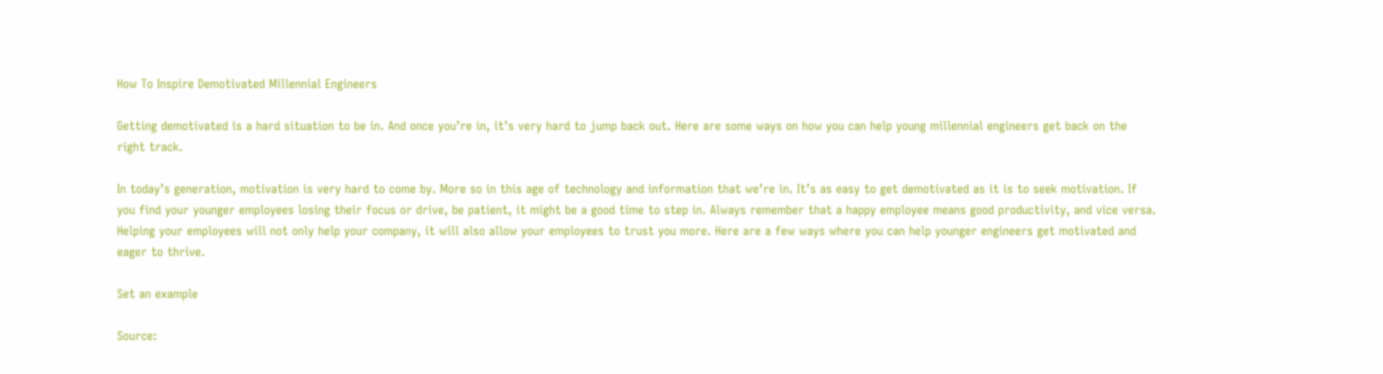How To Inspire Demotivated Millennial Engineers

Getting demotivated is a hard situation to be in. And once you’re in, it’s very hard to jump back out. Here are some ways on how you can help young millennial engineers get back on the right track.

In today’s generation, motivation is very hard to come by. More so in this age of technology and information that we’re in. It’s as easy to get demotivated as it is to seek motivation. If you find your younger employees losing their focus or drive, be patient, it might be a good time to step in. Always remember that a happy employee means good productivity, and vice versa. Helping your employees will not only help your company, it will also allow your employees to trust you more. Here are a few ways where you can help younger engineers get motivated and eager to thrive.

Set an example

Source: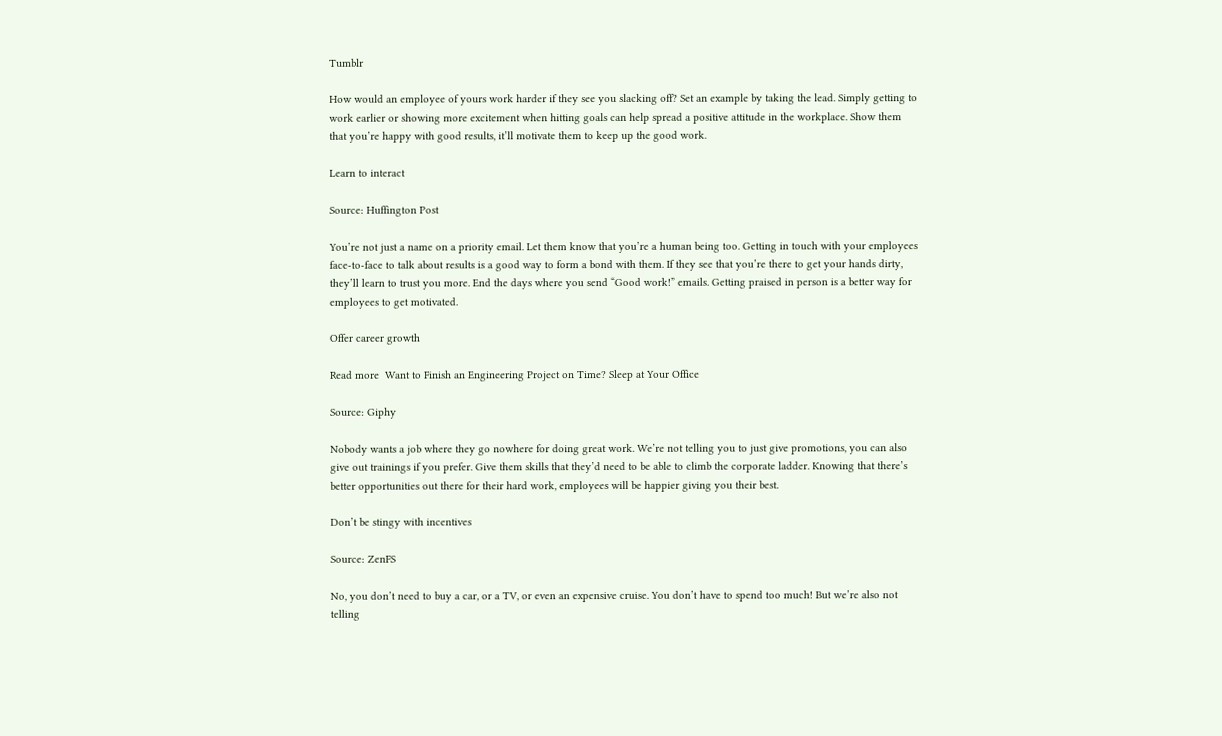Tumblr

How would an employee of yours work harder if they see you slacking off? Set an example by taking the lead. Simply getting to work earlier or showing more excitement when hitting goals can help spread a positive attitude in the workplace. Show them that you’re happy with good results, it’ll motivate them to keep up the good work.

Learn to interact

Source: Huffington Post

You’re not just a name on a priority email. Let them know that you’re a human being too. Getting in touch with your employees face-to-face to talk about results is a good way to form a bond with them. If they see that you’re there to get your hands dirty, they’ll learn to trust you more. End the days where you send “Good work!” emails. Getting praised in person is a better way for employees to get motivated.

Offer career growth

Read more  Want to Finish an Engineering Project on Time? Sleep at Your Office

Source: Giphy

Nobody wants a job where they go nowhere for doing great work. We’re not telling you to just give promotions, you can also give out trainings if you prefer. Give them skills that they’d need to be able to climb the corporate ladder. Knowing that there’s better opportunities out there for their hard work, employees will be happier giving you their best.

Don’t be stingy with incentives

Source: ZenFS

No, you don’t need to buy a car, or a TV, or even an expensive cruise. You don’t have to spend too much! But we’re also not telling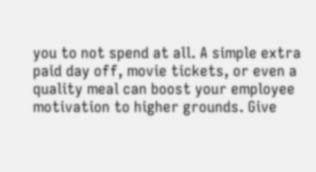you to not spend at all. A simple extra paid day off, movie tickets, or even a quality meal can boost your employee motivation to higher grounds. Give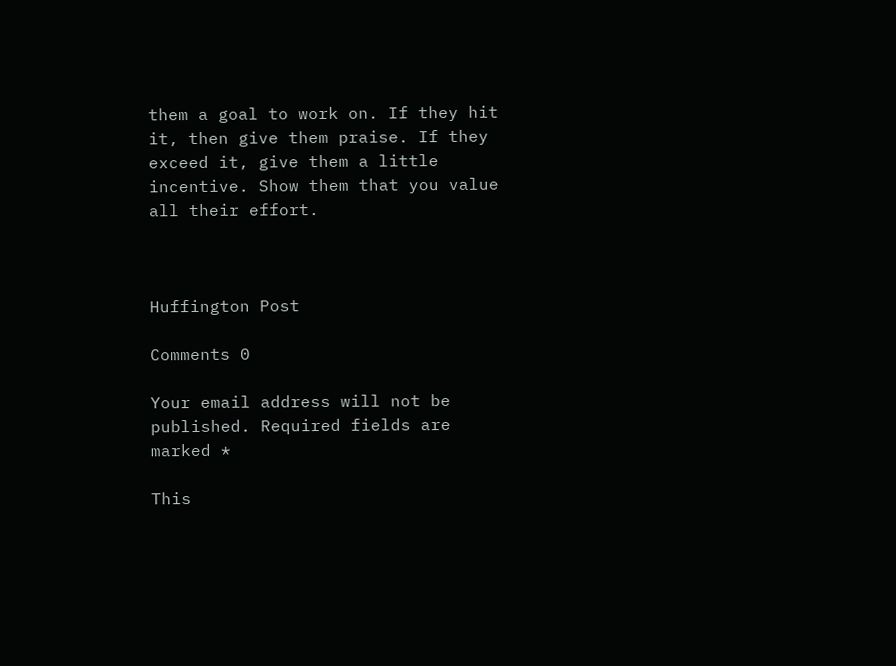them a goal to work on. If they hit it, then give them praise. If they exceed it, give them a little incentive. Show them that you value all their effort.



Huffington Post

Comments 0

Your email address will not be published. Required fields are marked *

This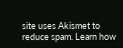site uses Akismet to reduce spam. Learn how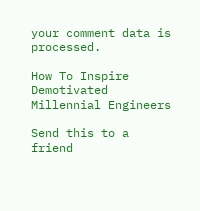your comment data is processed.

How To Inspire Demotivated Millennial Engineers

Send this to a friend